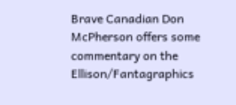Brave Canadian Don McPherson offers some commentary on the Ellison/Fantagraphics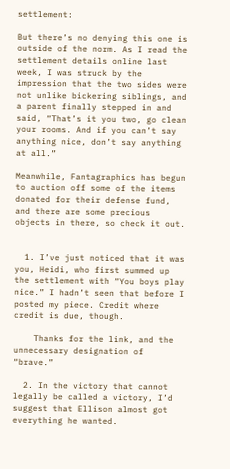settlement:

But there’s no denying this one is outside of the norm. As I read the settlement details online last week, I was struck by the impression that the two sides were not unlike bickering siblings, and a parent finally stepped in and said, “That’s it you two, go clean your rooms. And if you can’t say anything nice, don’t say anything at all.”

Meanwhile, Fantagraphics has begun to auction off some of the items donated for their defense fund, and there are some precious objects in there, so check it out.


  1. I’ve just noticed that it was you, Heidi, who first summed up the settlement with “You boys play nice.” I hadn’t seen that before I posted my piece. Credit where credit is due, though.

    Thanks for the link, and the unnecessary designation of “brave.”

  2. In the victory that cannot legally be called a victory, I’d suggest that Ellison almost got everything he wanted.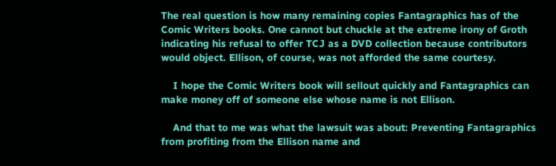The real question is how many remaining copies Fantagraphics has of the Comic Writers books. One cannot but chuckle at the extreme irony of Groth indicating his refusal to offer TCJ as a DVD collection because contributors would object. Ellison, of course, was not afforded the same courtesy.

    I hope the Comic Writers book will sellout quickly and Fantagraphics can make money off of someone else whose name is not Ellison.

    And that to me was what the lawsuit was about: Preventing Fantagraphics from profiting from the Ellison name and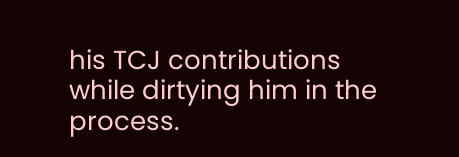his TCJ contributions while dirtying him in the process.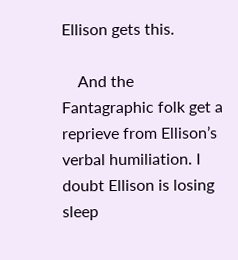Ellison gets this.

    And the Fantagraphic folk get a reprieve from Ellison’s verbal humiliation. I doubt Ellison is losing sleep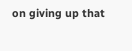on giving up that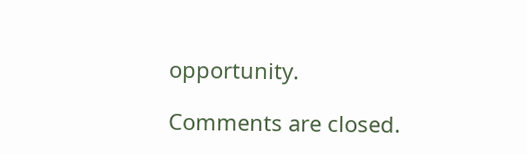opportunity.

Comments are closed.